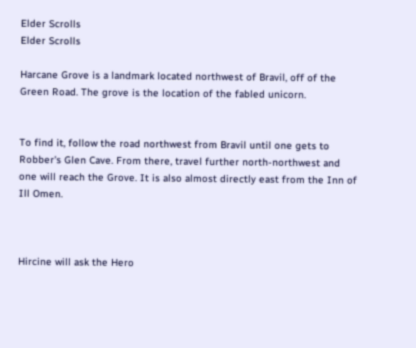Elder Scrolls
Elder Scrolls

Harcane Grove is a landmark located northwest of Bravil, off of the Green Road. The grove is the location of the fabled unicorn.


To find it, follow the road northwest from Bravil until one gets to Robber's Glen Cave. From there, travel further north-northwest and one will reach the Grove. It is also almost directly east from the Inn of Ill Omen.



Hircine will ask the Hero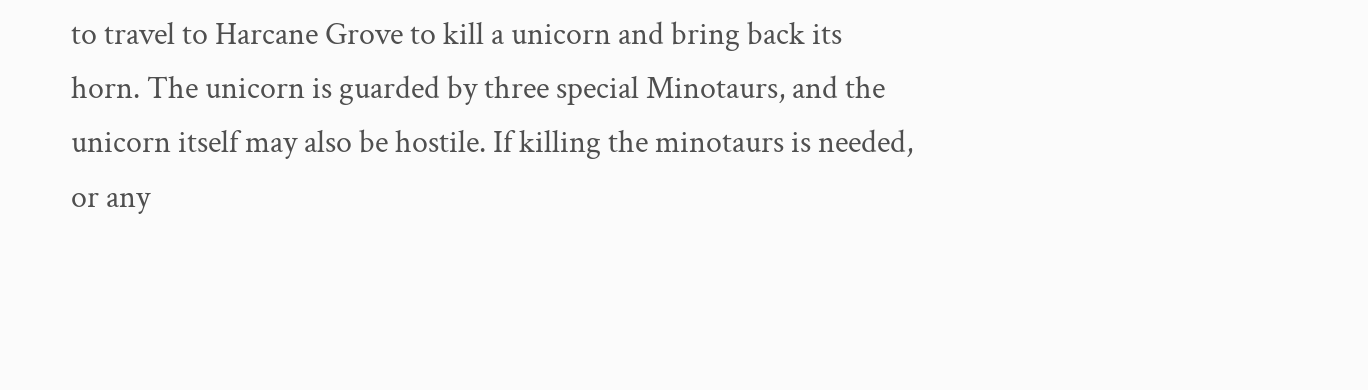to travel to Harcane Grove to kill a unicorn and bring back its horn. The unicorn is guarded by three special Minotaurs, and the unicorn itself may also be hostile. If killing the minotaurs is needed, or any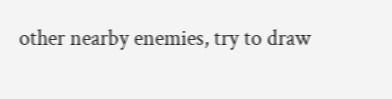other nearby enemies, try to draw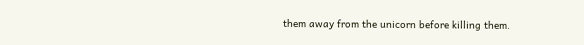them away from the unicorn before killing them.